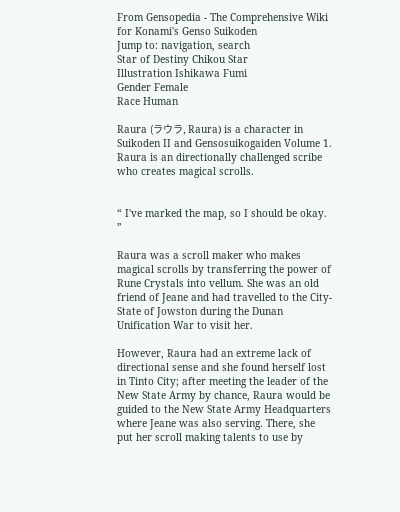From Gensopedia - The Comprehensive Wiki for Konami's Genso Suikoden
Jump to: navigation, search
Star of Destiny Chikou Star
Illustration Ishikawa Fumi
Gender Female
Race Human

Raura (ラウラ, Raura) is a character in Suikoden II and Gensosuikogaiden Volume 1. Raura is an directionally challenged scribe who creates magical scrolls.


“ I've marked the map, so I should be okay. ”

Raura was a scroll maker who makes magical scrolls by transferring the power of Rune Crystals into vellum. She was an old friend of Jeane and had travelled to the City-State of Jowston during the Dunan Unification War to visit her.

However, Raura had an extreme lack of directional sense and she found herself lost in Tinto City; after meeting the leader of the New State Army by chance, Raura would be guided to the New State Army Headquarters where Jeane was also serving. There, she put her scroll making talents to use by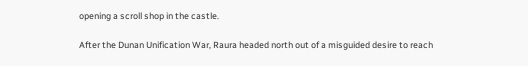opening a scroll shop in the castle.

After the Dunan Unification War, Raura headed north out of a misguided desire to reach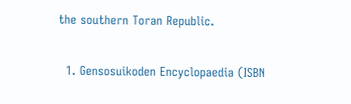the southern Toran Republic.


  1. Gensosuikoden Encyclopaedia (ISBN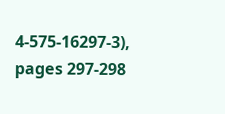4-575-16297-3), pages 297-298